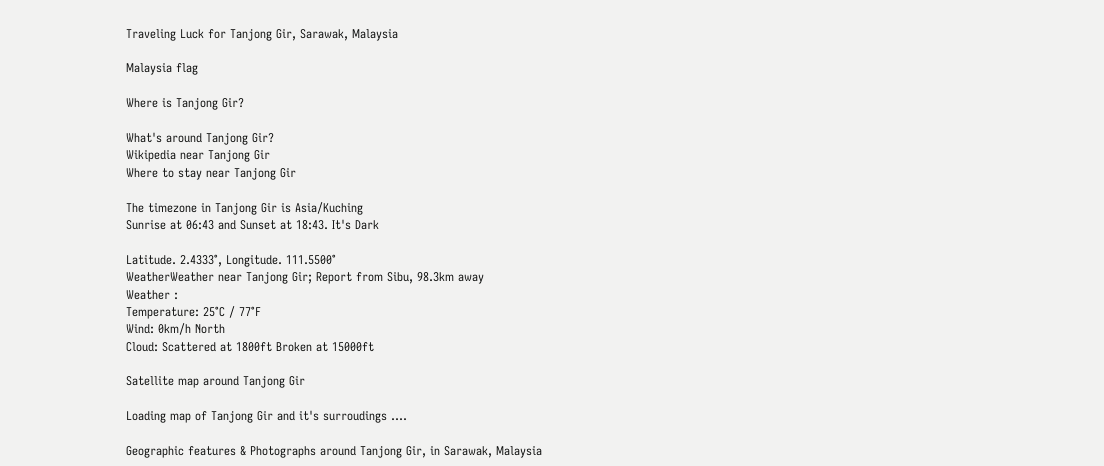Traveling Luck for Tanjong Gir, Sarawak, Malaysia

Malaysia flag

Where is Tanjong Gir?

What's around Tanjong Gir?
Wikipedia near Tanjong Gir
Where to stay near Tanjong Gir

The timezone in Tanjong Gir is Asia/Kuching
Sunrise at 06:43 and Sunset at 18:43. It's Dark

Latitude. 2.4333°, Longitude. 111.5500°
WeatherWeather near Tanjong Gir; Report from Sibu, 98.3km away
Weather :
Temperature: 25°C / 77°F
Wind: 0km/h North
Cloud: Scattered at 1800ft Broken at 15000ft

Satellite map around Tanjong Gir

Loading map of Tanjong Gir and it's surroudings ....

Geographic features & Photographs around Tanjong Gir, in Sarawak, Malaysia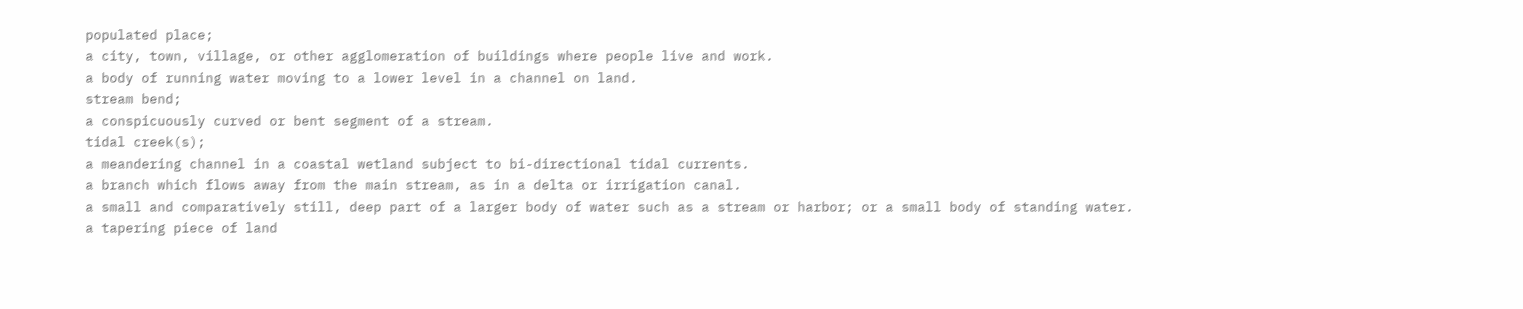populated place;
a city, town, village, or other agglomeration of buildings where people live and work.
a body of running water moving to a lower level in a channel on land.
stream bend;
a conspicuously curved or bent segment of a stream.
tidal creek(s);
a meandering channel in a coastal wetland subject to bi-directional tidal currents.
a branch which flows away from the main stream, as in a delta or irrigation canal.
a small and comparatively still, deep part of a larger body of water such as a stream or harbor; or a small body of standing water.
a tapering piece of land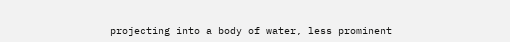projecting into a body of water, less prominent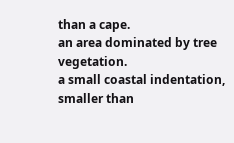than a cape.
an area dominated by tree vegetation.
a small coastal indentation, smaller than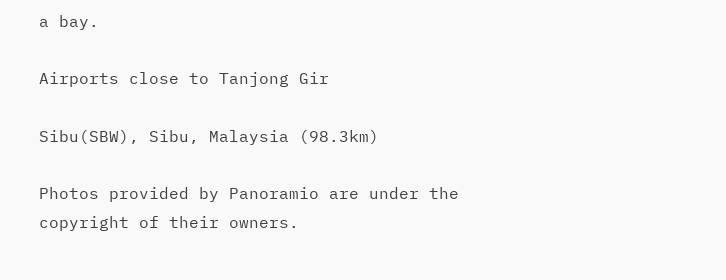a bay.

Airports close to Tanjong Gir

Sibu(SBW), Sibu, Malaysia (98.3km)

Photos provided by Panoramio are under the copyright of their owners.